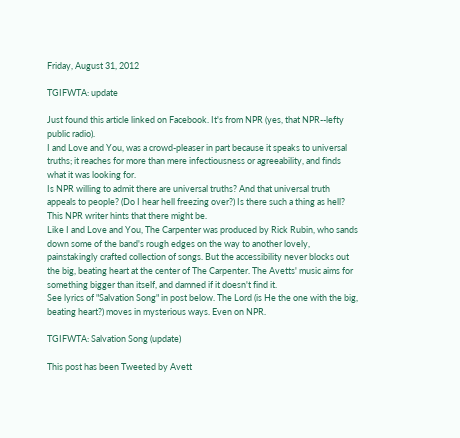Friday, August 31, 2012

TGIFWTA: update

Just found this article linked on Facebook. It's from NPR (yes, that NPR--lefty public radio).
I and Love and You, was a crowd-pleaser in part because it speaks to universal truths; it reaches for more than mere infectiousness or agreeability, and finds what it was looking for.
Is NPR willing to admit there are universal truths? And that universal truth appeals to people? (Do I hear hell freezing over?) Is there such a thing as hell? This NPR writer hints that there might be.
Like I and Love and You, The Carpenter was produced by Rick Rubin, who sands down some of the band's rough edges on the way to another lovely, painstakingly crafted collection of songs. But the accessibility never blocks out the big, beating heart at the center of The Carpenter. The Avetts' music aims for something bigger than itself, and damned if it doesn't find it.
See lyrics of "Salvation Song" in post below. The Lord (is He the one with the big, beating heart?) moves in mysterious ways. Even on NPR.

TGIFWTA: Salvation Song (update)

This post has been Tweeted by Avett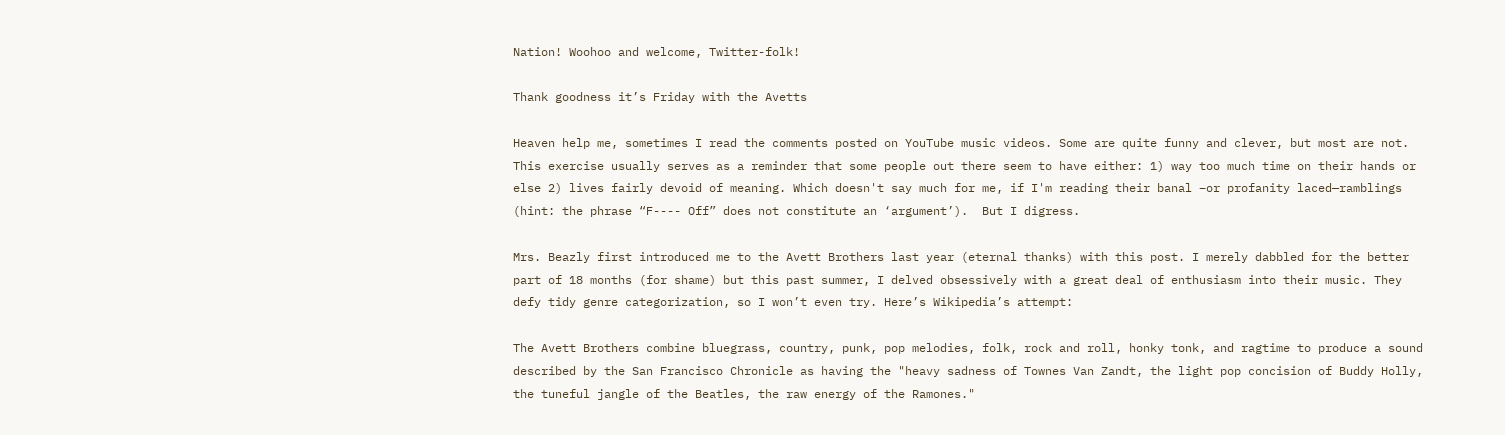Nation! Woohoo and welcome, Twitter-folk!

Thank goodness it’s Friday with the Avetts

Heaven help me, sometimes I read the comments posted on YouTube music videos. Some are quite funny and clever, but most are not. This exercise usually serves as a reminder that some people out there seem to have either: 1) way too much time on their hands or else 2) lives fairly devoid of meaning. Which doesn't say much for me, if I'm reading their banal –or profanity laced—ramblings (hint: the phrase “F---- Off” does not constitute an ‘argument’).  But I digress.

Mrs. Beazly first introduced me to the Avett Brothers last year (eternal thanks) with this post. I merely dabbled for the better part of 18 months (for shame) but this past summer, I delved obsessively with a great deal of enthusiasm into their music. They defy tidy genre categorization, so I won’t even try. Here’s Wikipedia’s attempt:

The Avett Brothers combine bluegrass, country, punk, pop melodies, folk, rock and roll, honky tonk, and ragtime to produce a sound described by the San Francisco Chronicle as having the "heavy sadness of Townes Van Zandt, the light pop concision of Buddy Holly, the tuneful jangle of the Beatles, the raw energy of the Ramones."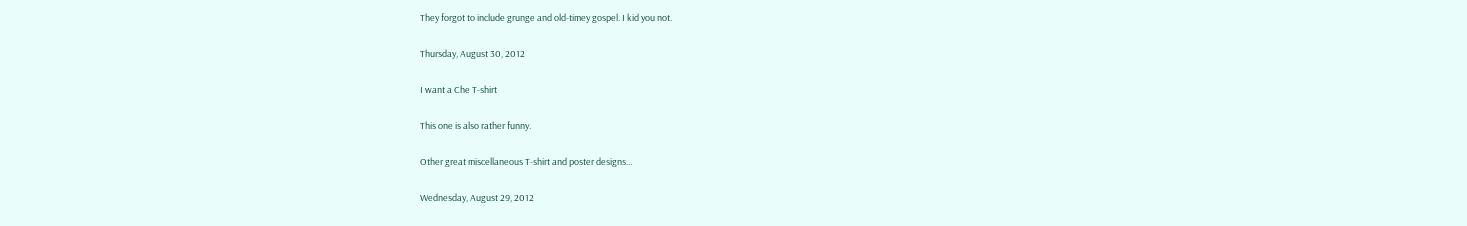They forgot to include grunge and old-timey gospel. I kid you not.

Thursday, August 30, 2012

I want a Che T-shirt

This one is also rather funny.

Other great miscellaneous T-shirt and poster designs...

Wednesday, August 29, 2012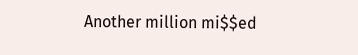Another million mi$$ed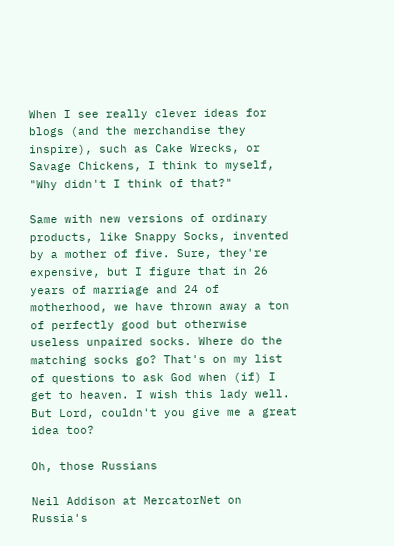When I see really clever ideas for blogs (and the merchandise they inspire), such as Cake Wrecks, or Savage Chickens, I think to myself, "Why didn't I think of that?"

Same with new versions of ordinary products, like Snappy Socks, invented by a mother of five. Sure, they're expensive, but I figure that in 26 years of marriage and 24 of motherhood, we have thrown away a ton of perfectly good but otherwise useless unpaired socks. Where do the matching socks go? That's on my list of questions to ask God when (if) I get to heaven. I wish this lady well. But Lord, couldn't you give me a great idea too?

Oh, those Russians

Neil Addison at MercatorNet on Russia's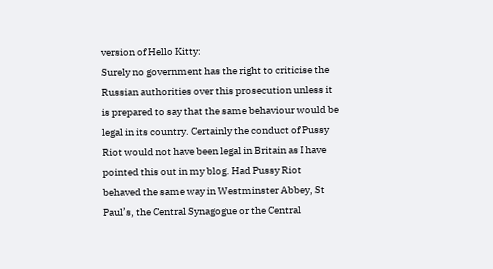version of Hello Kitty:
Surely no government has the right to criticise the Russian authorities over this prosecution unless it is prepared to say that the same behaviour would be legal in its country. Certainly the conduct of Pussy Riot would not have been legal in Britain as I have pointed this out in my blog. Had Pussy Riot behaved the same way in Westminster Abbey, St Paul’s, the Central Synagogue or the Central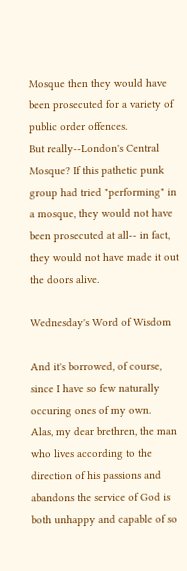Mosque then they would have been prosecuted for a variety of public order offences.
But really--London's Central Mosque? If this pathetic punk group had tried "performing" in a mosque, they would not have been prosecuted at all-- in fact, they would not have made it out the doors alive.

Wednesday's Word of Wisdom

And it's borrowed, of course, since I have so few naturally occuring ones of my own.
Alas, my dear brethren, the man who lives according to the direction of his passions and abandons the service of God is both unhappy and capable of so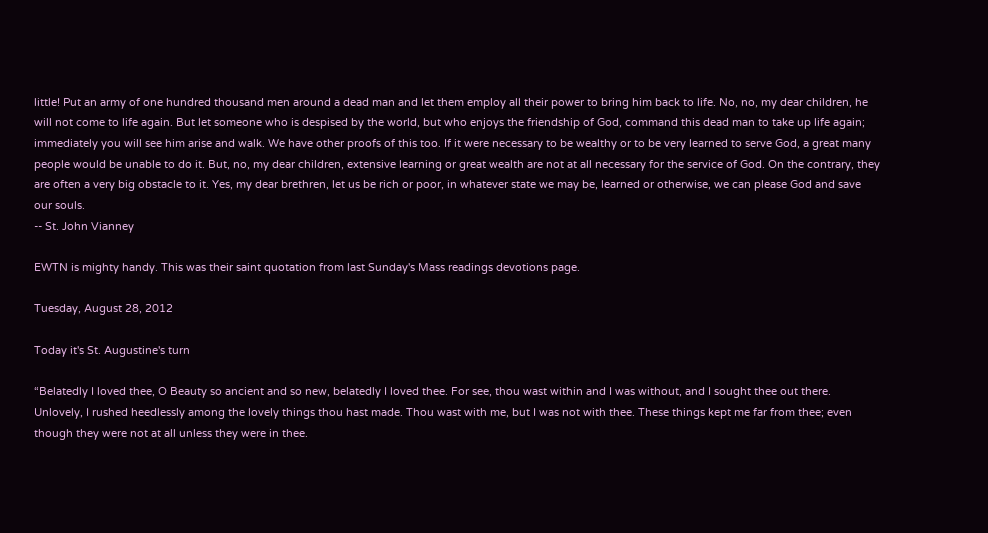little! Put an army of one hundred thousand men around a dead man and let them employ all their power to bring him back to life. No, no, my dear children, he will not come to life again. But let someone who is despised by the world, but who enjoys the friendship of God, command this dead man to take up life again; immediately you will see him arise and walk. We have other proofs of this too. If it were necessary to be wealthy or to be very learned to serve God, a great many people would be unable to do it. But, no, my dear children, extensive learning or great wealth are not at all necessary for the service of God. On the contrary, they are often a very big obstacle to it. Yes, my dear brethren, let us be rich or poor, in whatever state we may be, learned or otherwise, we can please God and save our souls.
-- St. John Vianney

EWTN is mighty handy. This was their saint quotation from last Sunday's Mass readings devotions page.

Tuesday, August 28, 2012

Today it's St. Augustine's turn

“Belatedly I loved thee, O Beauty so ancient and so new, belatedly I loved thee. For see, thou wast within and I was without, and I sought thee out there. Unlovely, I rushed heedlessly among the lovely things thou hast made. Thou wast with me, but I was not with thee. These things kept me far from thee; even though they were not at all unless they were in thee.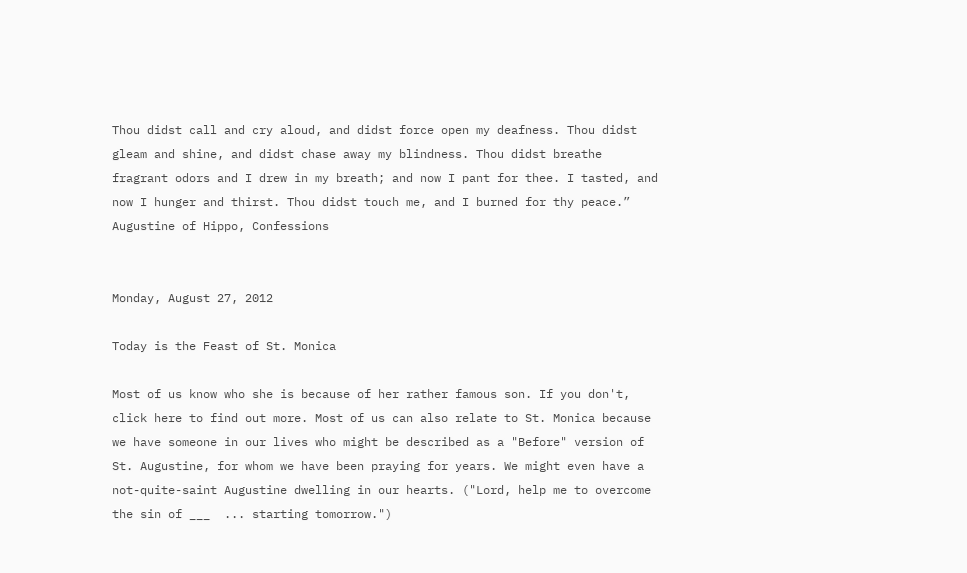Thou didst call and cry aloud, and didst force open my deafness. Thou didst gleam and shine, and didst chase away my blindness. Thou didst breathe fragrant odors and I drew in my breath; and now I pant for thee. I tasted, and now I hunger and thirst. Thou didst touch me, and I burned for thy peace.”
Augustine of Hippo, Confessions


Monday, August 27, 2012

Today is the Feast of St. Monica

Most of us know who she is because of her rather famous son. If you don't, click here to find out more. Most of us can also relate to St. Monica because we have someone in our lives who might be described as a "Before" version of St. Augustine, for whom we have been praying for years. We might even have a not-quite-saint Augustine dwelling in our hearts. ("Lord, help me to overcome the sin of ___  ... starting tomorrow.")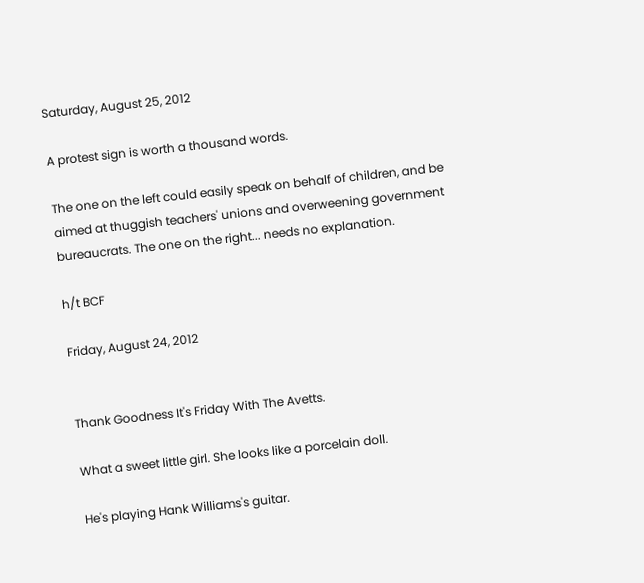Saturday, August 25, 2012

A protest sign is worth a thousand words.

The one on the left could easily speak on behalf of children, and be aimed at thuggish teachers' unions and overweening government bureaucrats. The one on the right... needs no explanation.

h/t BCF

Friday, August 24, 2012


Thank Goodness It's Friday With The Avetts.

What a sweet little girl. She looks like a porcelain doll.

He's playing Hank Williams's guitar.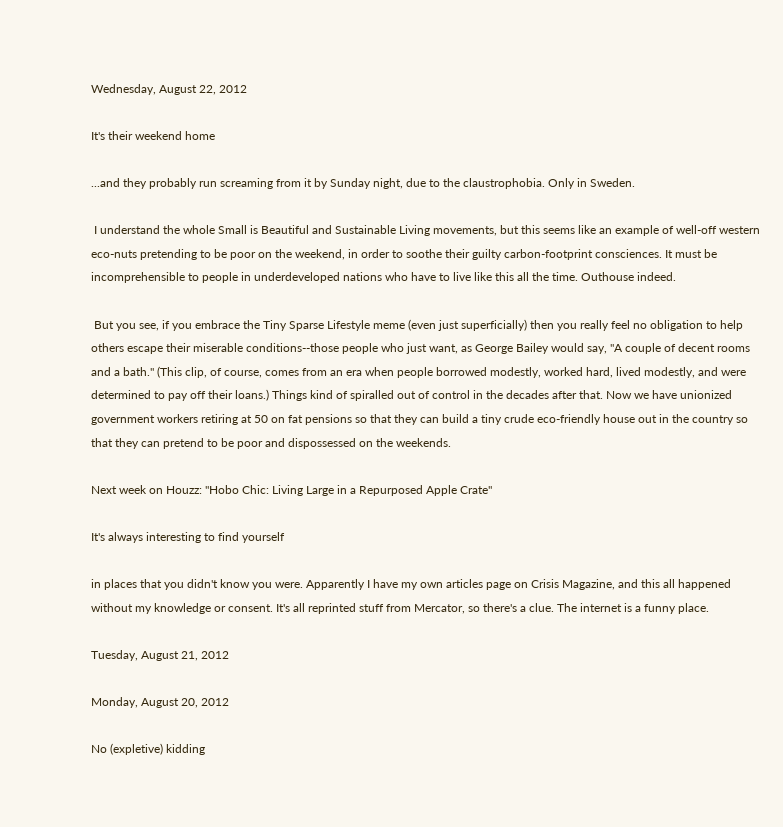Wednesday, August 22, 2012

It's their weekend home

...and they probably run screaming from it by Sunday night, due to the claustrophobia. Only in Sweden.

 I understand the whole Small is Beautiful and Sustainable Living movements, but this seems like an example of well-off western eco-nuts pretending to be poor on the weekend, in order to soothe their guilty carbon-footprint consciences. It must be incomprehensible to people in underdeveloped nations who have to live like this all the time. Outhouse indeed.

 But you see, if you embrace the Tiny Sparse Lifestyle meme (even just superficially) then you really feel no obligation to help others escape their miserable conditions--those people who just want, as George Bailey would say, "A couple of decent rooms and a bath." (This clip, of course, comes from an era when people borrowed modestly, worked hard, lived modestly, and were determined to pay off their loans.) Things kind of spiralled out of control in the decades after that. Now we have unionized government workers retiring at 50 on fat pensions so that they can build a tiny crude eco-friendly house out in the country so that they can pretend to be poor and dispossessed on the weekends.

Next week on Houzz: "Hobo Chic: Living Large in a Repurposed Apple Crate"

It's always interesting to find yourself

in places that you didn't know you were. Apparently I have my own articles page on Crisis Magazine, and this all happened without my knowledge or consent. It's all reprinted stuff from Mercator, so there's a clue. The internet is a funny place.

Tuesday, August 21, 2012

Monday, August 20, 2012

No (expletive) kidding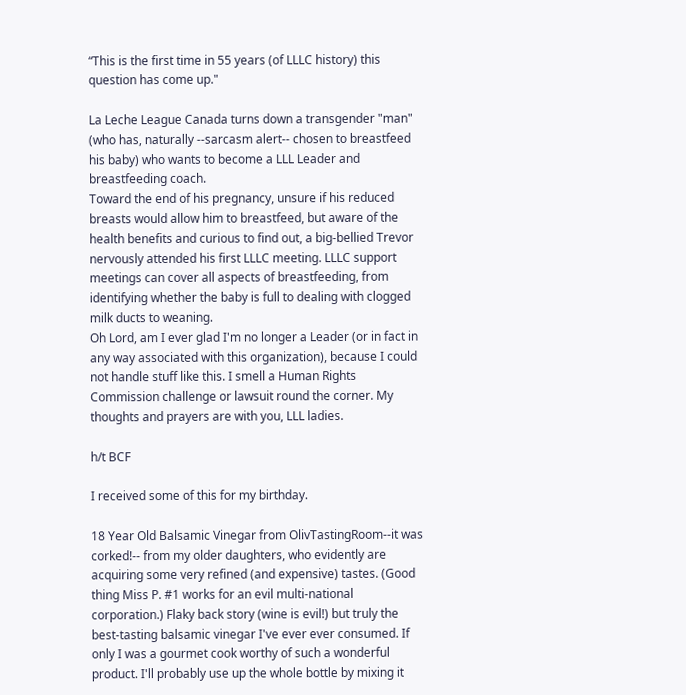“This is the first time in 55 years (of LLLC history) this question has come up."

La Leche League Canada turns down a transgender "man" (who has, naturally --sarcasm alert-- chosen to breastfeed his baby) who wants to become a LLL Leader and breastfeeding coach.
Toward the end of his pregnancy, unsure if his reduced breasts would allow him to breastfeed, but aware of the health benefits and curious to find out, a big-bellied Trevor nervously attended his first LLLC meeting. LLLC support meetings can cover all aspects of breastfeeding, from identifying whether the baby is full to dealing with clogged milk ducts to weaning.
Oh Lord, am I ever glad I'm no longer a Leader (or in fact in any way associated with this organization), because I could not handle stuff like this. I smell a Human Rights Commission challenge or lawsuit round the corner. My thoughts and prayers are with you, LLL ladies.

h/t BCF

I received some of this for my birthday.

18 Year Old Balsamic Vinegar from OlivTastingRoom--it was corked!-- from my older daughters, who evidently are acquiring some very refined (and expensive) tastes. (Good thing Miss P. #1 works for an evil multi-national corporation.) Flaky back story (wine is evil!) but truly the best-tasting balsamic vinegar I've ever ever consumed. If only I was a gourmet cook worthy of such a wonderful product. I'll probably use up the whole bottle by mixing it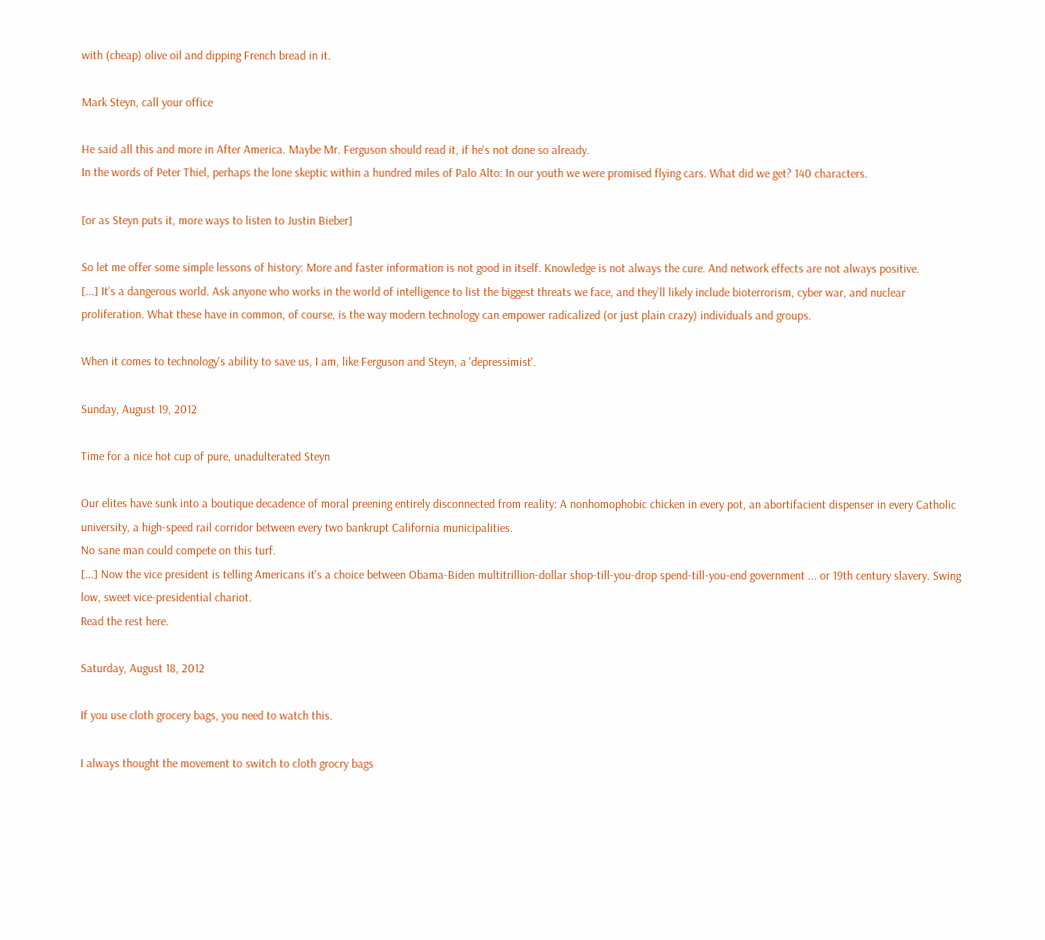with (cheap) olive oil and dipping French bread in it.

Mark Steyn, call your office

He said all this and more in After America. Maybe Mr. Ferguson should read it, if he's not done so already.
In the words of Peter Thiel, perhaps the lone skeptic within a hundred miles of Palo Alto: In our youth we were promised flying cars. What did we get? 140 characters.

[or as Steyn puts it, more ways to listen to Justin Bieber]

So let me offer some simple lessons of history: More and faster information is not good in itself. Knowledge is not always the cure. And network effects are not always positive.
[...] It’s a dangerous world. Ask anyone who works in the world of intelligence to list the biggest threats we face, and they’ll likely include bioterrorism, cyber war, and nuclear proliferation. What these have in common, of course, is the way modern technology can empower radicalized (or just plain crazy) individuals and groups.

When it comes to technology's ability to save us, I am, like Ferguson and Steyn, a 'depressimist'.

Sunday, August 19, 2012

Time for a nice hot cup of pure, unadulterated Steyn

Our elites have sunk into a boutique decadence of moral preening entirely disconnected from reality: A nonhomophobic chicken in every pot, an abortifacient dispenser in every Catholic university, a high-speed rail corridor between every two bankrupt California municipalities.
No sane man could compete on this turf.
[...] Now the vice president is telling Americans it's a choice between Obama-Biden multitrillion-dollar shop-till-you-drop spend-till-you-end government ... or 19th century slavery. Swing low, sweet vice-presidential chariot.
Read the rest here.

Saturday, August 18, 2012

If you use cloth grocery bags, you need to watch this.

I always thought the movement to switch to cloth grocry bags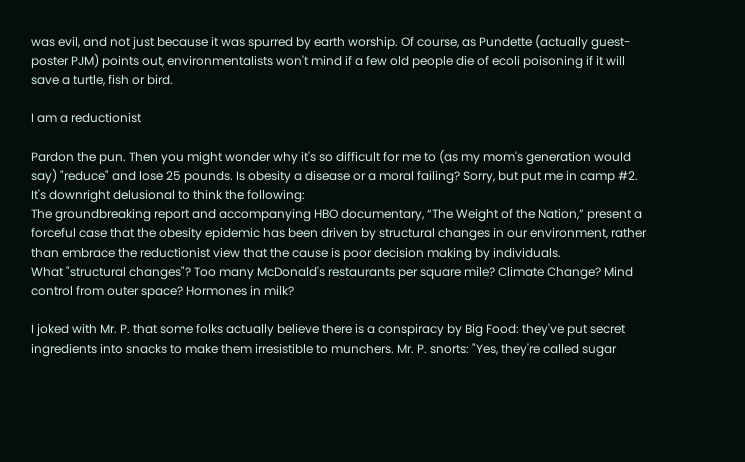was evil, and not just because it was spurred by earth worship. Of course, as Pundette (actually guest-poster PJM) points out, environmentalists won't mind if a few old people die of ecoli poisoning if it will save a turtle, fish or bird.

I am a reductionist

Pardon the pun. Then you might wonder why it's so difficult for me to (as my mom's generation would say) "reduce" and lose 25 pounds. Is obesity a disease or a moral failing? Sorry, but put me in camp #2. It's downright delusional to think the following:
The groundbreaking report and accompanying HBO documentary, “The Weight of the Nation,” present a forceful case that the obesity epidemic has been driven by structural changes in our environment, rather than embrace the reductionist view that the cause is poor decision making by individuals.
What "structural changes"? Too many McDonald's restaurants per square mile? Climate Change? Mind control from outer space? Hormones in milk?

I joked with Mr. P. that some folks actually believe there is a conspiracy by Big Food: they've put secret ingredients into snacks to make them irresistible to munchers. Mr. P. snorts: "Yes, they're called sugar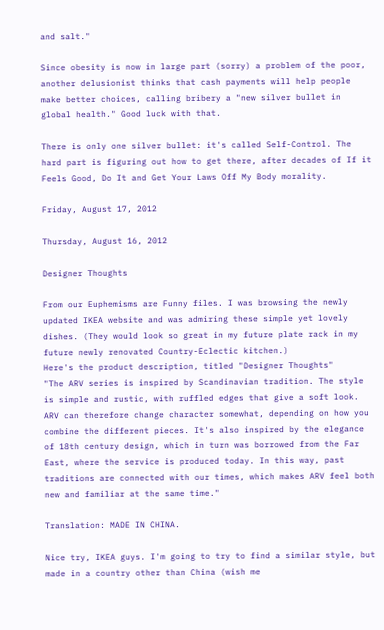and salt."

Since obesity is now in large part (sorry) a problem of the poor, another delusionist thinks that cash payments will help people make better choices, calling bribery a "new silver bullet in global health." Good luck with that.

There is only one silver bullet: it's called Self-Control. The hard part is figuring out how to get there, after decades of If it Feels Good, Do It and Get Your Laws Off My Body morality.

Friday, August 17, 2012

Thursday, August 16, 2012

Designer Thoughts

From our Euphemisms are Funny files. I was browsing the newly updated IKEA website and was admiring these simple yet lovely dishes. (They would look so great in my future plate rack in my future newly renovated Country-Eclectic kitchen.)
Here's the product description, titled "Designer Thoughts"
"The ARV series is inspired by Scandinavian tradition. The style is simple and rustic, with ruffled edges that give a soft look. ARV can therefore change character somewhat, depending on how you combine the different pieces. It's also inspired by the elegance of 18th century design, which in turn was borrowed from the Far East, where the service is produced today. In this way, past traditions are connected with our times, which makes ARV feel both new and familiar at the same time."

Translation: MADE IN CHINA.

Nice try, IKEA guys. I'm going to try to find a similar style, but made in a country other than China (wish me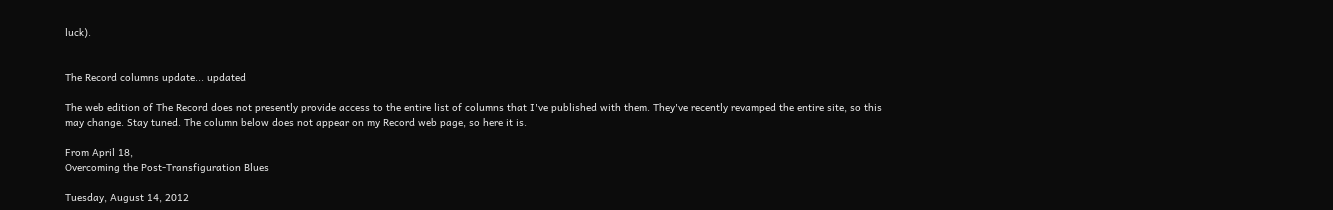luck).


The Record columns update... updated

The web edition of The Record does not presently provide access to the entire list of columns that I've published with them. They've recently revamped the entire site, so this may change. Stay tuned. The column below does not appear on my Record web page, so here it is.

From April 18,
Overcoming the Post-Transfiguration Blues

Tuesday, August 14, 2012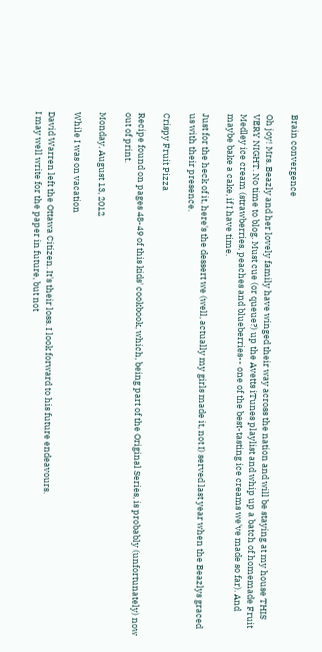Brain convergence

Oh joy! Mrs. Beazly and her lovely family have winged their way across the nation and will be staying at my house THIS VERY NIGHT. No time to blog. Must cue (or queue?) up the Avetts iTunes playlist and whip up a batch of homemade Fruit Medley ice cream (strawberries, peaches and blueberries-- one of the best-tasting ice creams we've made so far). And maybe bake a cake, if I have time.

Just for the heck of it, here's the dessert we (well, actually my girls made it, not I) served last year when the Beazlys graced us with their presence.

Crispy Fruit Pizza

Recipe found on pages 48-49 of this kids' cookbook, which, being part of the Original Series, is probably (unfortunately) now out of print.

Monday, August 13, 2012

While I was on vacation

David Warren left the Ottawa Citizen. It's their loss. I look forward to his future endeavours.
I may well write for the paper in future, but not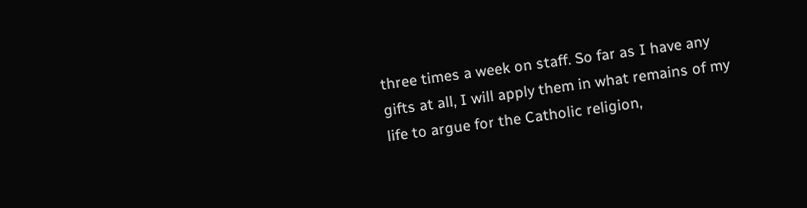three times a week on staff. So far as I have any gifts at all, I will apply them in what remains of my life to argue for the Catholic religion,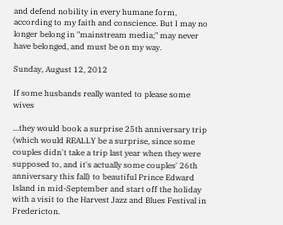and defend nobility in every humane form, according to my faith and conscience. But I may no longer belong in "mainstream media;" may never have belonged, and must be on my way.

Sunday, August 12, 2012

If some husbands really wanted to please some wives

...they would book a surprise 25th anniversary trip (which would REALLY be a surprise, since some couples didn't take a trip last year when they were supposed to, and it's actually some couples' 26th anniversary this fall) to beautiful Prince Edward Island in mid-September and start off the holiday with a visit to the Harvest Jazz and Blues Festival in Fredericton.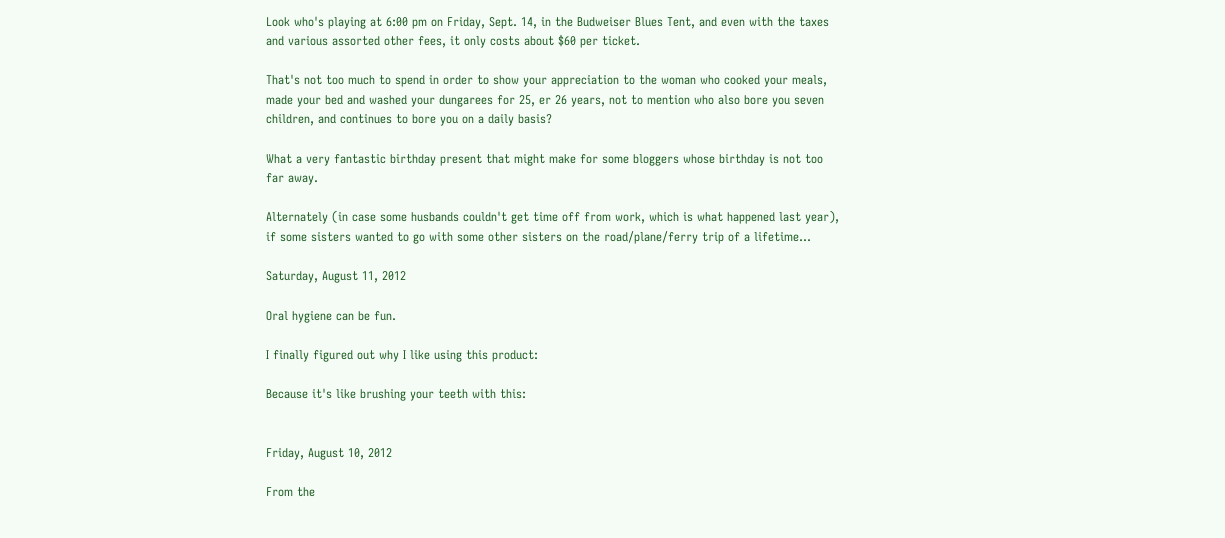Look who's playing at 6:00 pm on Friday, Sept. 14, in the Budweiser Blues Tent, and even with the taxes and various assorted other fees, it only costs about $60 per ticket.

That's not too much to spend in order to show your appreciation to the woman who cooked your meals, made your bed and washed your dungarees for 25, er 26 years, not to mention who also bore you seven children, and continues to bore you on a daily basis?

What a very fantastic birthday present that might make for some bloggers whose birthday is not too far away.

Alternately (in case some husbands couldn't get time off from work, which is what happened last year), if some sisters wanted to go with some other sisters on the road/plane/ferry trip of a lifetime...

Saturday, August 11, 2012

Oral hygiene can be fun.

I finally figured out why I like using this product:

Because it's like brushing your teeth with this:


Friday, August 10, 2012

From the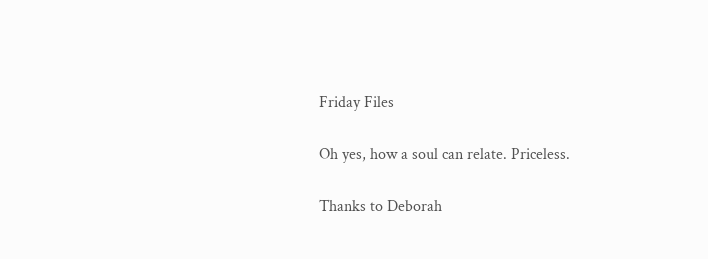Friday Files

Oh yes, how a soul can relate. Priceless.

Thanks to Deborah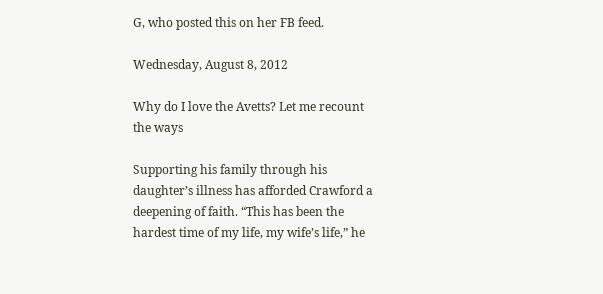G, who posted this on her FB feed.

Wednesday, August 8, 2012

Why do I love the Avetts? Let me recount the ways

Supporting his family through his daughter’s illness has afforded Crawford a deepening of faith. “This has been the hardest time of my life, my wife’s life,” he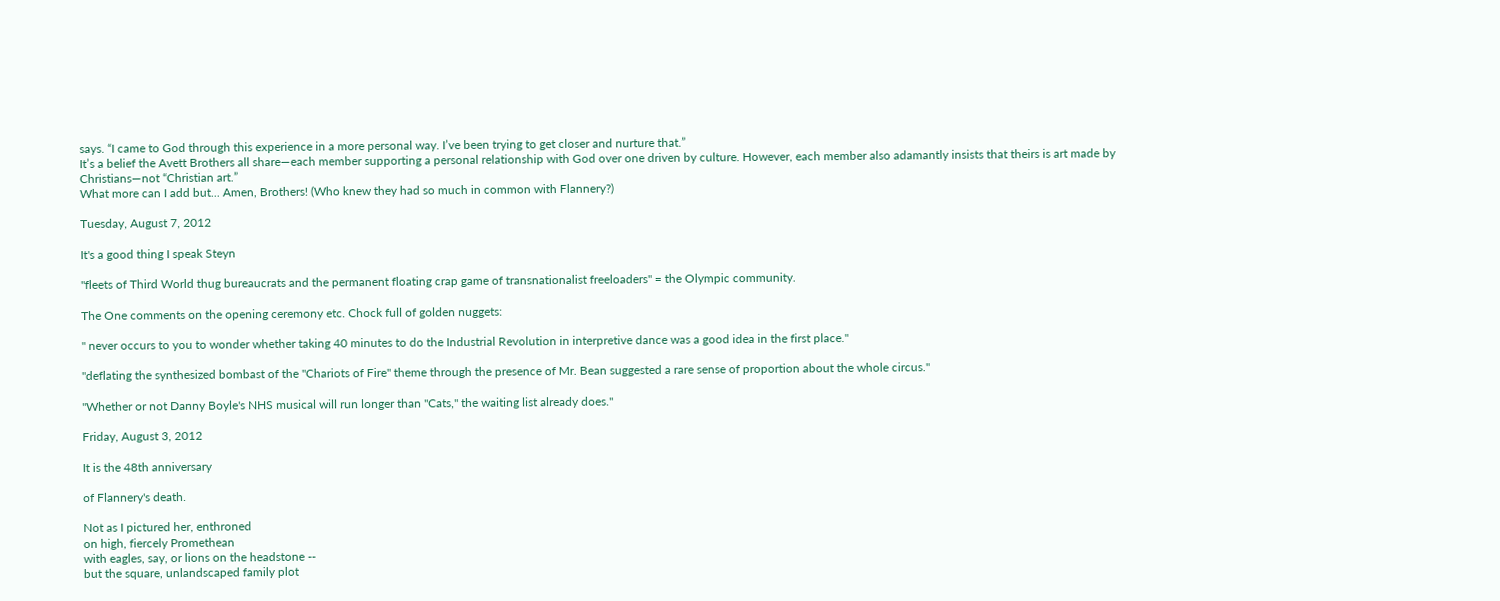says. “I came to God through this experience in a more personal way. I’ve been trying to get closer and nurture that.”
It’s a belief the Avett Brothers all share—each member supporting a personal relationship with God over one driven by culture. However, each member also adamantly insists that theirs is art made by Christians—not “Christian art.”
What more can I add but... Amen, Brothers! (Who knew they had so much in common with Flannery?)

Tuesday, August 7, 2012

It's a good thing I speak Steyn

"fleets of Third World thug bureaucrats and the permanent floating crap game of transnationalist freeloaders" = the Olympic community.

The One comments on the opening ceremony etc. Chock full of golden nuggets:

" never occurs to you to wonder whether taking 40 minutes to do the Industrial Revolution in interpretive dance was a good idea in the first place."

"deflating the synthesized bombast of the "Chariots of Fire" theme through the presence of Mr. Bean suggested a rare sense of proportion about the whole circus."

"Whether or not Danny Boyle's NHS musical will run longer than "Cats," the waiting list already does."

Friday, August 3, 2012

It is the 48th anniversary

of Flannery's death.

Not as I pictured her, enthroned
on high, fiercely Promethean
with eagles, say, or lions on the headstone --
but the square, unlandscaped family plot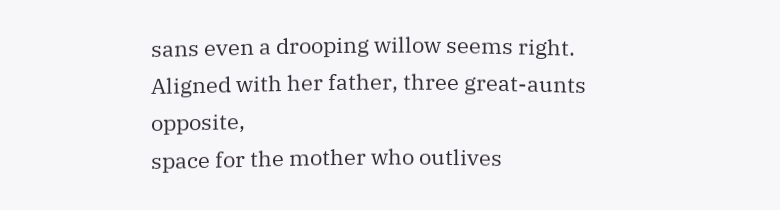sans even a drooping willow seems right.
Aligned with her father, three great-aunts opposite,
space for the mother who outlives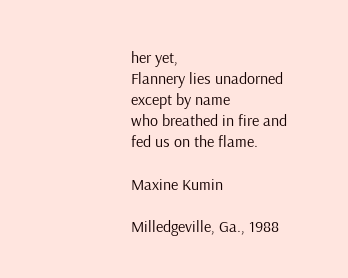her yet,
Flannery lies unadorned except by name
who breathed in fire and fed us on the flame.

Maxine Kumin

Milledgeville, Ga., 1988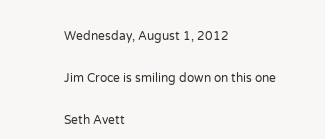Wednesday, August 1, 2012

Jim Croce is smiling down on this one

Seth Avett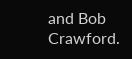and Bob Crawford.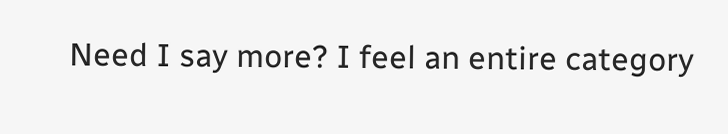Need I say more? I feel an entire category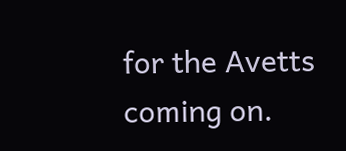for the Avetts coming on.